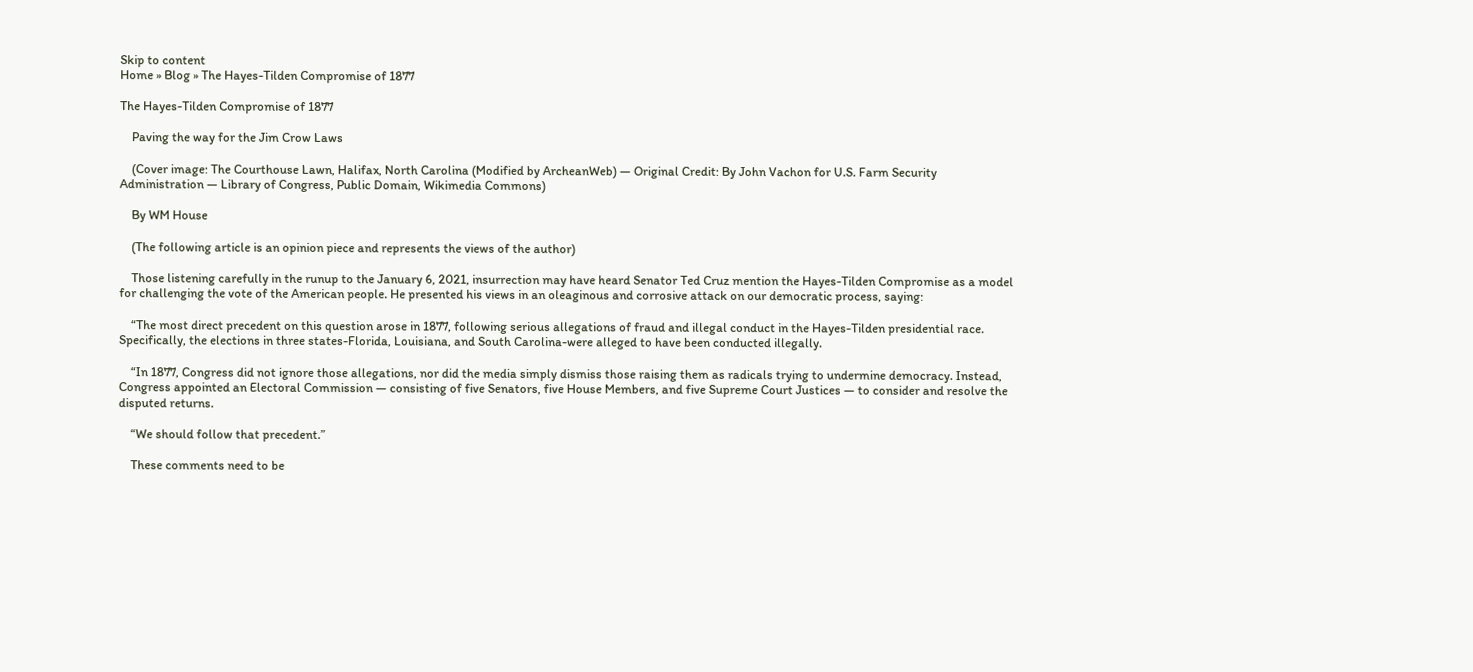Skip to content
Home » Blog » The Hayes-Tilden Compromise of 1877

The Hayes-Tilden Compromise of 1877

    Paving the way for the Jim Crow Laws

    (Cover image: The Courthouse Lawn, Halifax, North Carolina (Modified by ArcheanWeb) — Original Credit: By John Vachon for U.S. Farm Security Administration — Library of Congress, Public Domain, Wikimedia Commons)

    By WM House

    (The following article is an opinion piece and represents the views of the author)

    Those listening carefully in the runup to the January 6, 2021, insurrection may have heard Senator Ted Cruz mention the Hayes-Tilden Compromise as a model for challenging the vote of the American people. He presented his views in an oleaginous and corrosive attack on our democratic process, saying:

    “The most direct precedent on this question arose in 1877, following serious allegations of fraud and illegal conduct in the Hayes-Tilden presidential race. Specifically, the elections in three states-Florida, Louisiana, and South Carolina-were alleged to have been conducted illegally.

    “In 1877, Congress did not ignore those allegations, nor did the media simply dismiss those raising them as radicals trying to undermine democracy. Instead, Congress appointed an Electoral Commission — consisting of five Senators, five House Members, and five Supreme Court Justices — to consider and resolve the disputed returns.

    “We should follow that precedent.”

    These comments need to be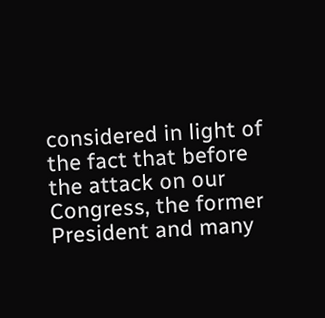considered in light of the fact that before the attack on our Congress, the former President and many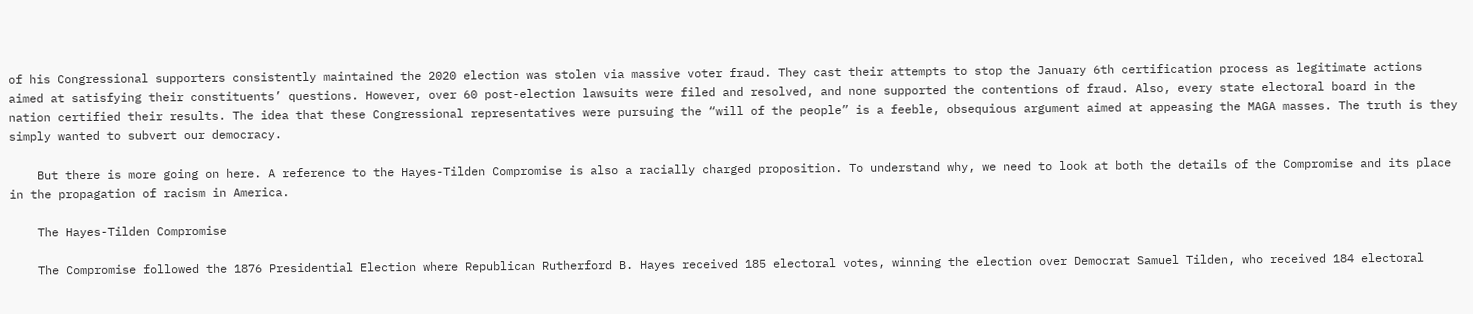of his Congressional supporters consistently maintained the 2020 election was stolen via massive voter fraud. They cast their attempts to stop the January 6th certification process as legitimate actions aimed at satisfying their constituents’ questions. However, over 60 post-election lawsuits were filed and resolved, and none supported the contentions of fraud. Also, every state electoral board in the nation certified their results. The idea that these Congressional representatives were pursuing the “will of the people” is a feeble, obsequious argument aimed at appeasing the MAGA masses. The truth is they simply wanted to subvert our democracy.

    But there is more going on here. A reference to the Hayes-Tilden Compromise is also a racially charged proposition. To understand why, we need to look at both the details of the Compromise and its place in the propagation of racism in America.

    The Hayes-Tilden Compromise

    The Compromise followed the 1876 Presidential Election where Republican Rutherford B. Hayes received 185 electoral votes, winning the election over Democrat Samuel Tilden, who received 184 electoral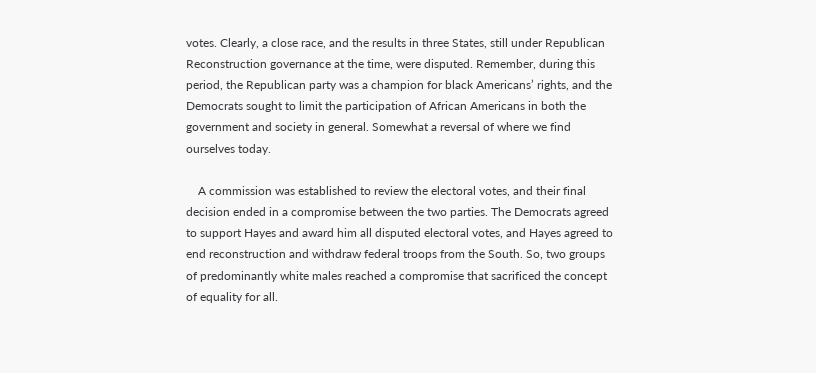votes. Clearly, a close race, and the results in three States, still under Republican Reconstruction governance at the time, were disputed. Remember, during this period, the Republican party was a champion for black Americans’ rights, and the Democrats sought to limit the participation of African Americans in both the government and society in general. Somewhat a reversal of where we find ourselves today.

    A commission was established to review the electoral votes, and their final decision ended in a compromise between the two parties. The Democrats agreed to support Hayes and award him all disputed electoral votes, and Hayes agreed to end reconstruction and withdraw federal troops from the South. So, two groups of predominantly white males reached a compromise that sacrificed the concept of equality for all.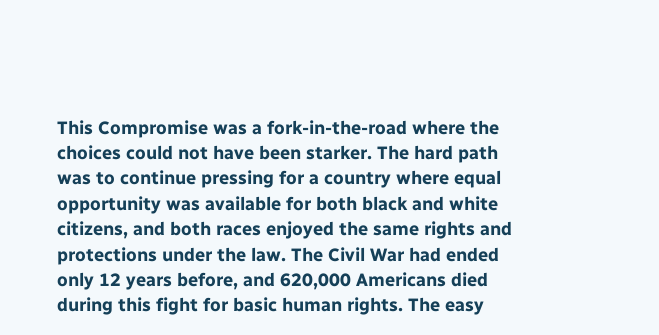This Compromise was a fork-in-the-road where the choices could not have been starker. The hard path was to continue pressing for a country where equal opportunity was available for both black and white citizens, and both races enjoyed the same rights and protections under the law. The Civil War had ended only 12 years before, and 620,000 Americans died during this fight for basic human rights. The easy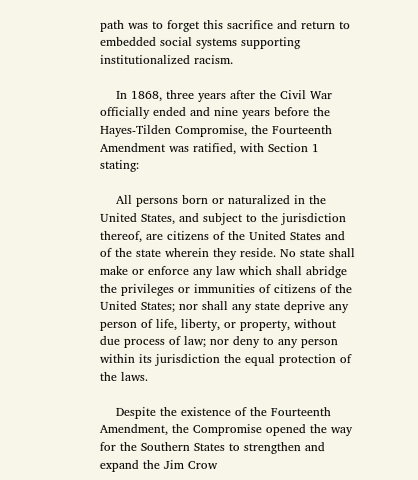path was to forget this sacrifice and return to embedded social systems supporting institutionalized racism.

    In 1868, three years after the Civil War officially ended and nine years before the Hayes-Tilden Compromise, the Fourteenth Amendment was ratified, with Section 1 stating:

    All persons born or naturalized in the United States, and subject to the jurisdiction thereof, are citizens of the United States and of the state wherein they reside. No state shall make or enforce any law which shall abridge the privileges or immunities of citizens of the United States; nor shall any state deprive any person of life, liberty, or property, without due process of law; nor deny to any person within its jurisdiction the equal protection of the laws.

    Despite the existence of the Fourteenth Amendment, the Compromise opened the way for the Southern States to strengthen and expand the Jim Crow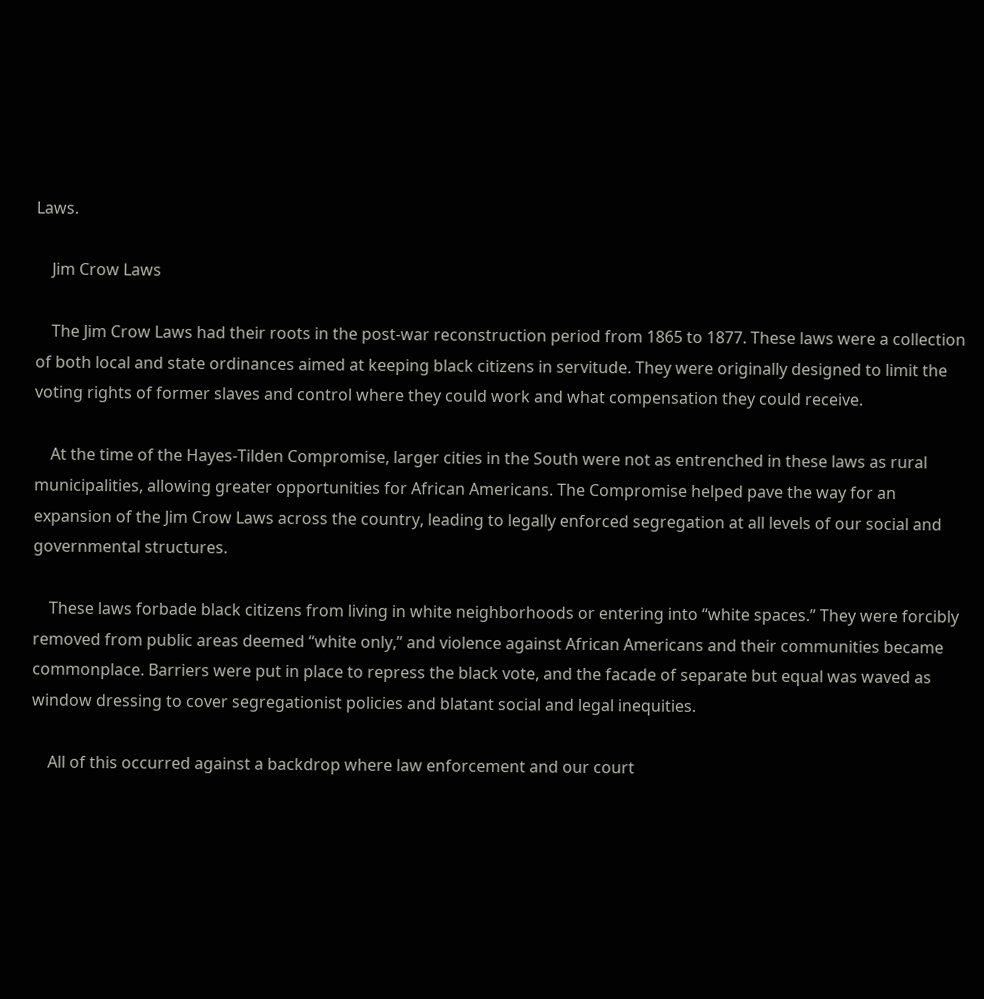Laws.

    Jim Crow Laws

    The Jim Crow Laws had their roots in the post-war reconstruction period from 1865 to 1877. These laws were a collection of both local and state ordinances aimed at keeping black citizens in servitude. They were originally designed to limit the voting rights of former slaves and control where they could work and what compensation they could receive.

    At the time of the Hayes-Tilden Compromise, larger cities in the South were not as entrenched in these laws as rural municipalities, allowing greater opportunities for African Americans. The Compromise helped pave the way for an expansion of the Jim Crow Laws across the country, leading to legally enforced segregation at all levels of our social and governmental structures.

    These laws forbade black citizens from living in white neighborhoods or entering into “white spaces.” They were forcibly removed from public areas deemed “white only,” and violence against African Americans and their communities became commonplace. Barriers were put in place to repress the black vote, and the facade of separate but equal was waved as window dressing to cover segregationist policies and blatant social and legal inequities.

    All of this occurred against a backdrop where law enforcement and our court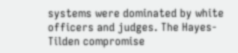systems were dominated by white officers and judges. The Hayes-Tilden compromise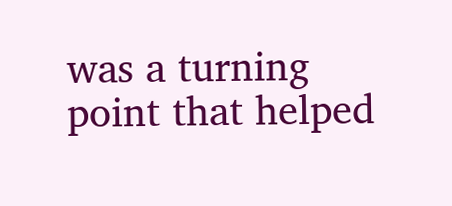was a turning point that helped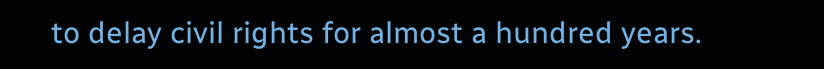to delay civil rights for almost a hundred years.